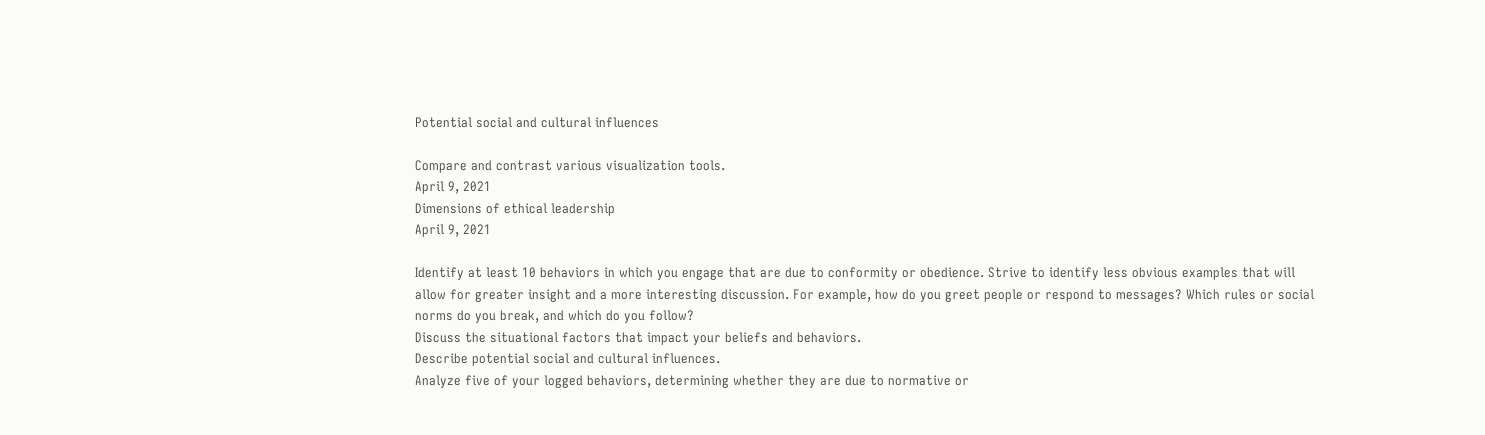Potential social and cultural influences

Compare and contrast various visualization tools.
April 9, 2021
Dimensions of ethical leadership
April 9, 2021

Identify at least 10 behaviors in which you engage that are due to conformity or obedience. Strive to identify less obvious examples that will allow for greater insight and a more interesting discussion. For example, how do you greet people or respond to messages? Which rules or social norms do you break, and which do you follow?
Discuss the situational factors that impact your beliefs and behaviors.
Describe potential social and cultural influences.
Analyze five of your logged behaviors, determining whether they are due to normative or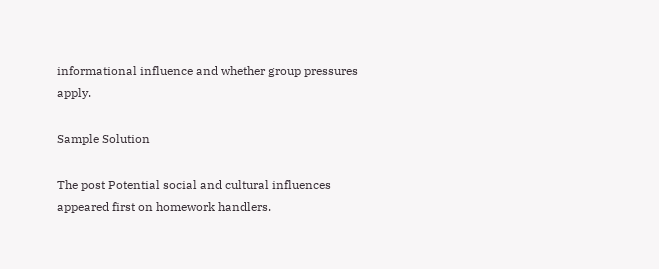informational influence and whether group pressures apply.

Sample Solution

The post Potential social and cultural influences appeared first on homework handlers.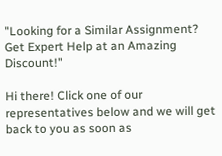"Looking for a Similar Assignment? Get Expert Help at an Amazing Discount!"

Hi there! Click one of our representatives below and we will get back to you as soon as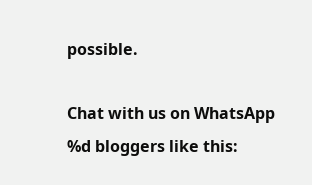possible.

Chat with us on WhatsApp
%d bloggers like this: